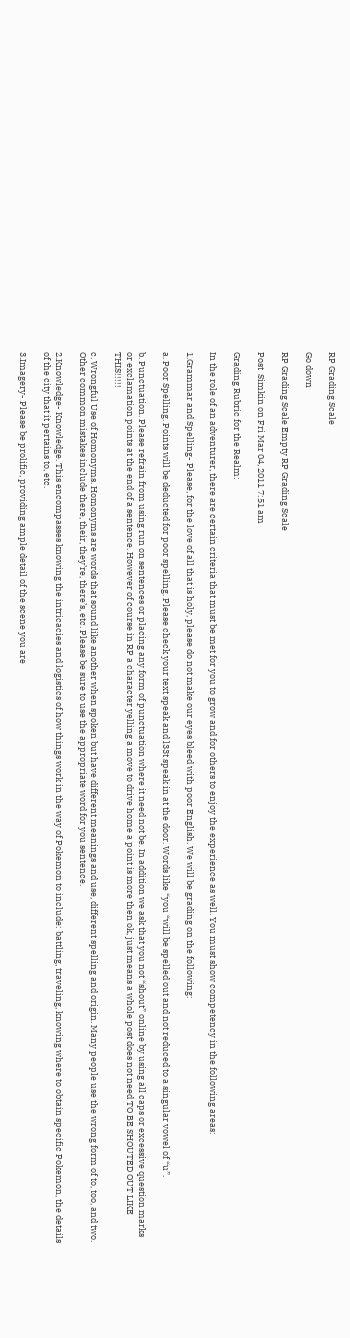RP Grading Scale

Go down

RP Grading Scale Empty RP Grading Scale

Post  Simkin on Fri Mar 04, 2011 7:51 am

Grading Rubric for the Realm:

In the role of an adventurer, there are certain criteria that must be met for you to grow and for others to enjoy the experience as well. You must show competency in the following areas:

1.Grammar and Spelling- Please, for the love of all that is holy, please do not make our eyes bleed with poor English. We will be grading on the following:

a. Poor Spelling. Points will be deducted for poor spelling. Please check your text speak and l33t speak in at the door. Words like “you “will be spelled out and not reduced to a singular vowel of “u”.

b. Punctuation. Please refrain from using run on sentences or placing any form of punctuation where it need not be. In addition we ask that you not “shout” online by using all caps or excessive question marks or exclamation points at the end of a sentence. However of course in RP a character yelling a move to drive home a point is more then ok, just means a whole post does not need TO BE SHOUTED OUT LIKE THIS!!!!!

c. Wrongful Use of Homonyms. Homonyms are words that sound like another when spoken but have different meanings and use, different spelling and origin. Many people use the wrong form of to, too, and two. Other common mistakes include there, their, they’re, there’s, etc. Please be sure to use the appropriate word for you sentence.

2.Knowledge- Knowledge. This encompasses knowing the intricacies and logistics of how things work in the way of Pokemon to include: battling, traveling, knowing where to obtain specific Pokemon, the details of the city that it pertains to, etc.

3.Imagery- Please be prolific, providing ample detail of the scene you are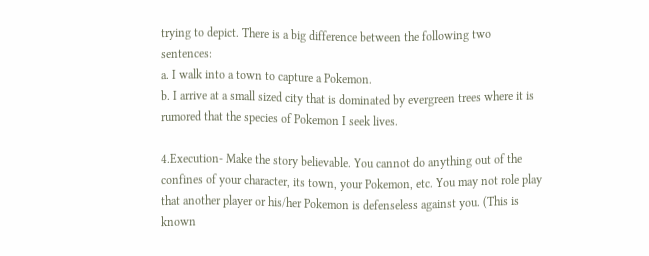trying to depict. There is a big difference between the following two sentences:
a. I walk into a town to capture a Pokemon.
b. I arrive at a small sized city that is dominated by evergreen trees where it is rumored that the species of Pokemon I seek lives.

4.Execution- Make the story believable. You cannot do anything out of the confines of your character, its town, your Pokemon, etc. You may not role play that another player or his/her Pokemon is defenseless against you. (This is known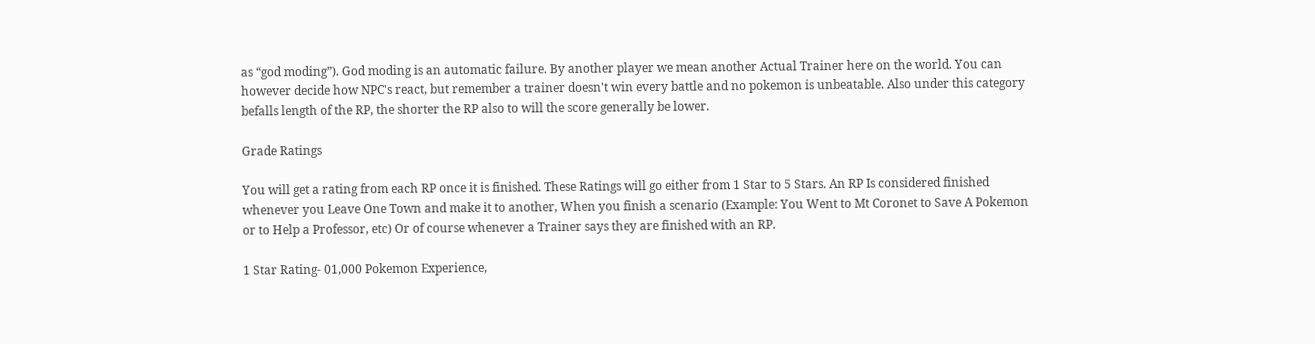as “god moding”). God moding is an automatic failure. By another player we mean another Actual Trainer here on the world. You can however decide how NPC's react, but remember a trainer doesn't win every battle and no pokemon is unbeatable. Also under this category befalls length of the RP, the shorter the RP also to will the score generally be lower.

Grade Ratings

You will get a rating from each RP once it is finished. These Ratings will go either from 1 Star to 5 Stars. An RP Is considered finished whenever you Leave One Town and make it to another, When you finish a scenario (Example: You Went to Mt Coronet to Save A Pokemon or to Help a Professor, etc) Or of course whenever a Trainer says they are finished with an RP.

1 Star Rating- 01,000 Pokemon Experience,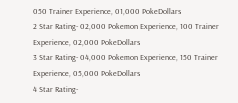050 Trainer Experience, 01,000 PokeDollars
2 Star Rating- 02,000 Pokemon Experience, 100 Trainer Experience, 02,000 PokeDollars
3 Star Rating- 04,000 Pokemon Experience, 150 Trainer Experience, 05,000 PokeDollars
4 Star Rating-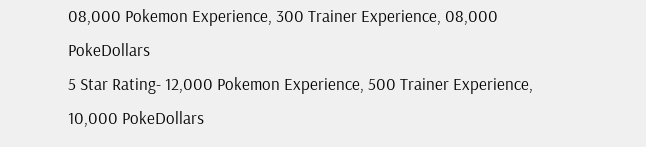08,000 Pokemon Experience, 300 Trainer Experience, 08,000 PokeDollars
5 Star Rating- 12,000 Pokemon Experience, 500 Trainer Experience, 10,000 PokeDollars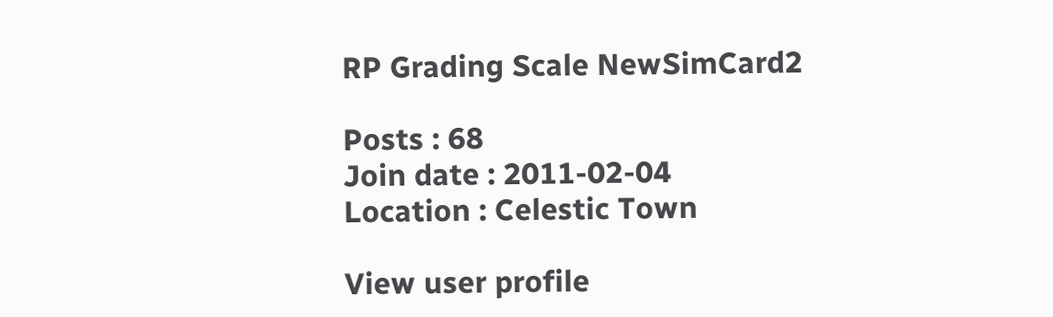RP Grading Scale NewSimCard2

Posts : 68
Join date : 2011-02-04
Location : Celestic Town

View user profile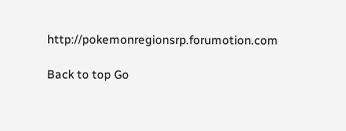http://pokemonregionsrp.forumotion.com

Back to top Go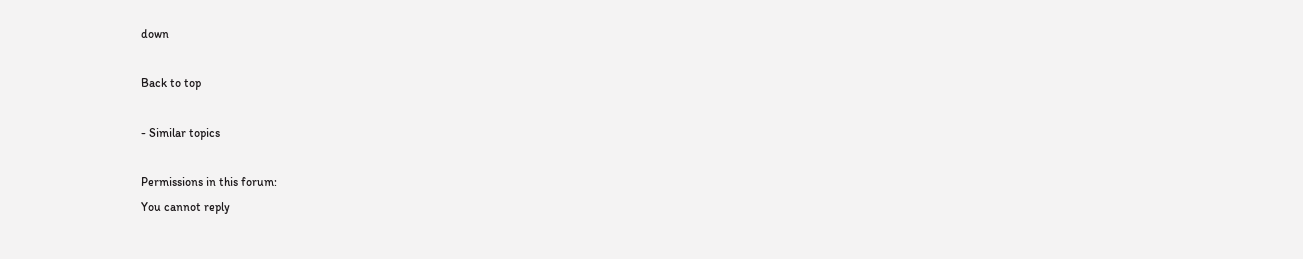down

Back to top

- Similar topics

Permissions in this forum:
You cannot reply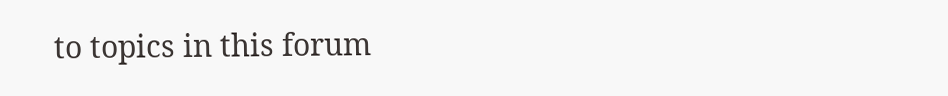to topics in this forum